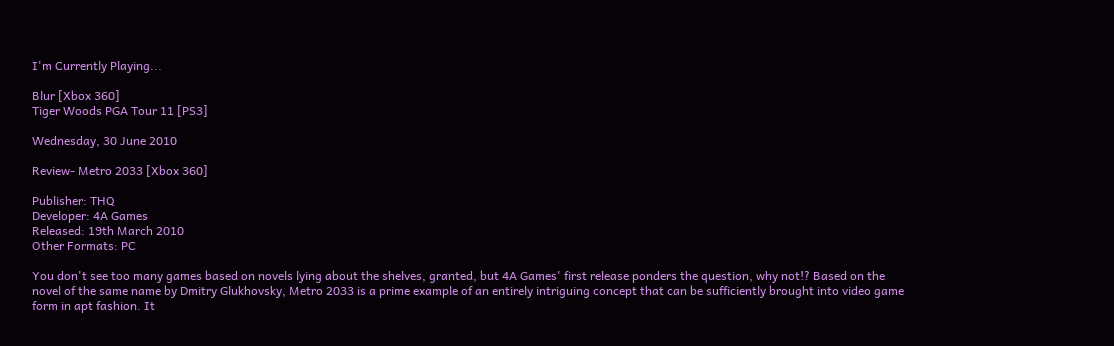I'm Currently Playing...

Blur [Xbox 360]
Tiger Woods PGA Tour 11 [PS3]

Wednesday, 30 June 2010

Review- Metro 2033 [Xbox 360]

Publisher: THQ
Developer: 4A Games
Released: 19th March 2010
Other Formats: PC

You don't see too many games based on novels lying about the shelves, granted, but 4A Games' first release ponders the question, why not!? Based on the novel of the same name by Dmitry Glukhovsky, Metro 2033 is a prime example of an entirely intriguing concept that can be sufficiently brought into video game form in apt fashion. It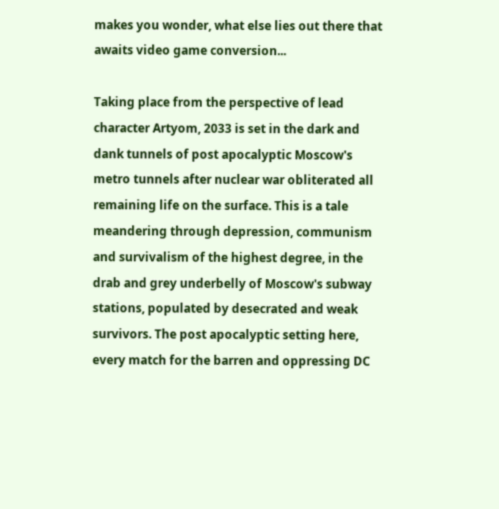makes you wonder, what else lies out there that awaits video game conversion...

Taking place from the perspective of lead character Artyom, 2033 is set in the dark and dank tunnels of post apocalyptic Moscow's metro tunnels after nuclear war obliterated all remaining life on the surface. This is a tale meandering through depression, communism and survivalism of the highest degree, in the drab and grey underbelly of Moscow's subway stations, populated by desecrated and weak survivors. The post apocalyptic setting here, every match for the barren and oppressing DC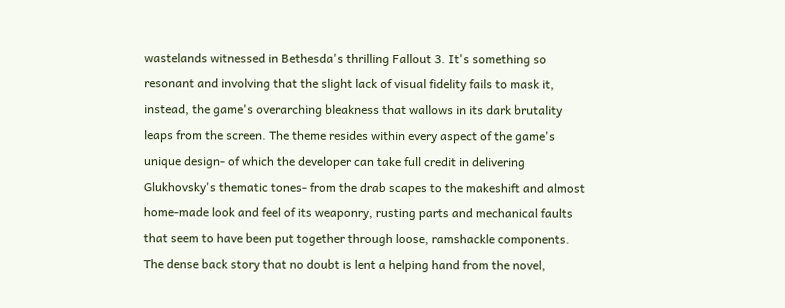wastelands witnessed in Bethesda's thrilling Fallout 3. It's something so resonant and involving that the slight lack of visual fidelity fails to mask it, instead, the game's overarching bleakness that wallows in its dark brutality leaps from the screen. The theme resides within every aspect of the game's unique design- of which the developer can take full credit in delivering Glukhovsky's thematic tones- from the drab scapes to the makeshift and almost home-made look and feel of its weaponry, rusting parts and mechanical faults that seem to have been put together through loose, ramshackle components. The dense back story that no doubt is lent a helping hand from the novel,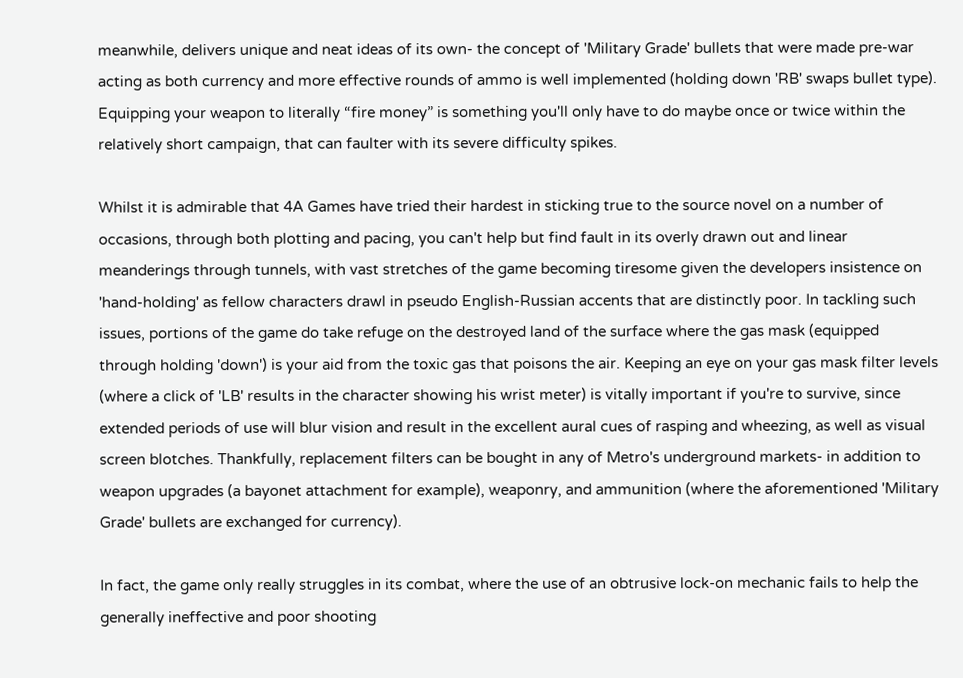meanwhile, delivers unique and neat ideas of its own- the concept of 'Military Grade' bullets that were made pre-war acting as both currency and more effective rounds of ammo is well implemented (holding down 'RB' swaps bullet type). Equipping your weapon to literally “fire money” is something you'll only have to do maybe once or twice within the relatively short campaign, that can faulter with its severe difficulty spikes.

Whilst it is admirable that 4A Games have tried their hardest in sticking true to the source novel on a number of occasions, through both plotting and pacing, you can't help but find fault in its overly drawn out and linear meanderings through tunnels, with vast stretches of the game becoming tiresome given the developers insistence on 'hand-holding' as fellow characters drawl in pseudo English-Russian accents that are distinctly poor. In tackling such issues, portions of the game do take refuge on the destroyed land of the surface where the gas mask (equipped through holding 'down') is your aid from the toxic gas that poisons the air. Keeping an eye on your gas mask filter levels (where a click of 'LB' results in the character showing his wrist meter) is vitally important if you're to survive, since extended periods of use will blur vision and result in the excellent aural cues of rasping and wheezing, as well as visual screen blotches. Thankfully, replacement filters can be bought in any of Metro's underground markets- in addition to weapon upgrades (a bayonet attachment for example), weaponry, and ammunition (where the aforementioned 'Military Grade' bullets are exchanged for currency).

In fact, the game only really struggles in its combat, where the use of an obtrusive lock-on mechanic fails to help the generally ineffective and poor shooting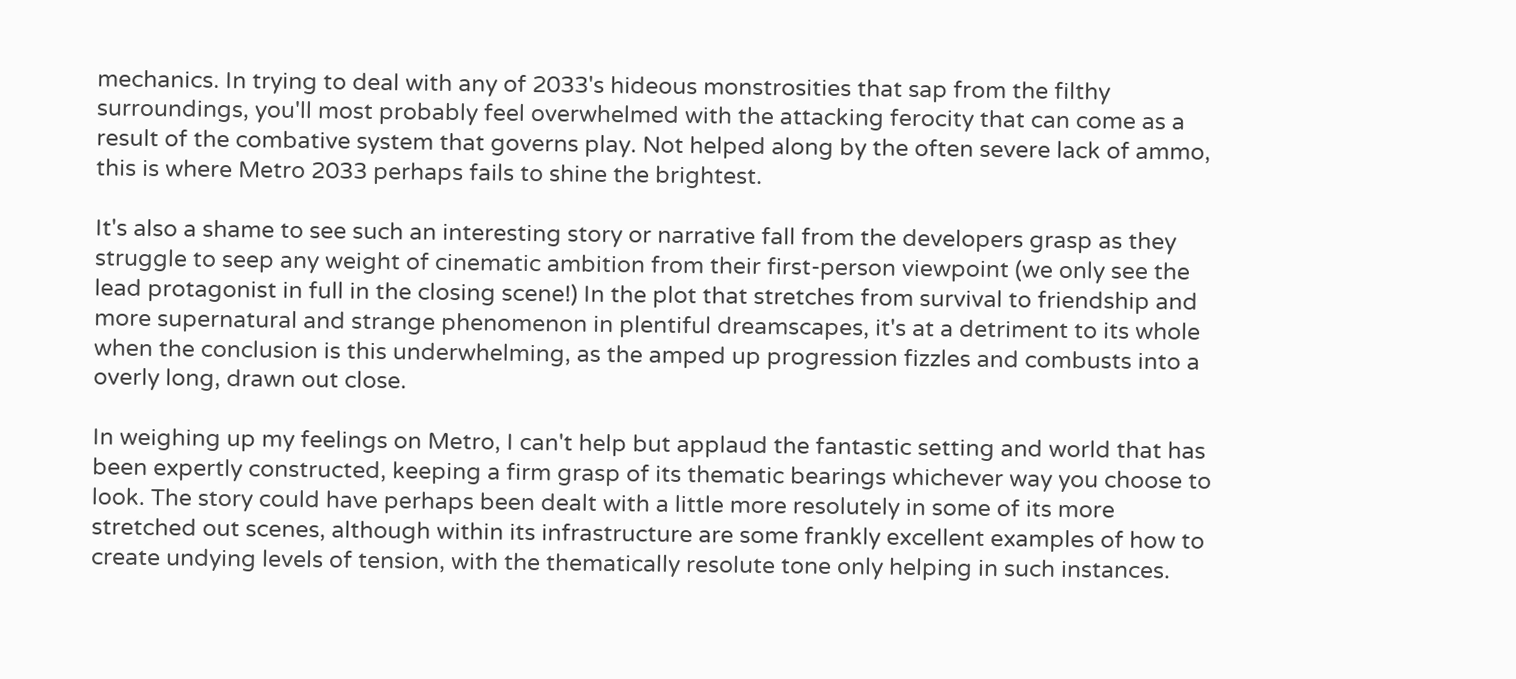mechanics. In trying to deal with any of 2033's hideous monstrosities that sap from the filthy surroundings, you'll most probably feel overwhelmed with the attacking ferocity that can come as a result of the combative system that governs play. Not helped along by the often severe lack of ammo, this is where Metro 2033 perhaps fails to shine the brightest.

It's also a shame to see such an interesting story or narrative fall from the developers grasp as they struggle to seep any weight of cinematic ambition from their first-person viewpoint (we only see the lead protagonist in full in the closing scene!) In the plot that stretches from survival to friendship and more supernatural and strange phenomenon in plentiful dreamscapes, it's at a detriment to its whole when the conclusion is this underwhelming, as the amped up progression fizzles and combusts into a overly long, drawn out close.

In weighing up my feelings on Metro, I can't help but applaud the fantastic setting and world that has been expertly constructed, keeping a firm grasp of its thematic bearings whichever way you choose to look. The story could have perhaps been dealt with a little more resolutely in some of its more stretched out scenes, although within its infrastructure are some frankly excellent examples of how to create undying levels of tension, with the thematically resolute tone only helping in such instances.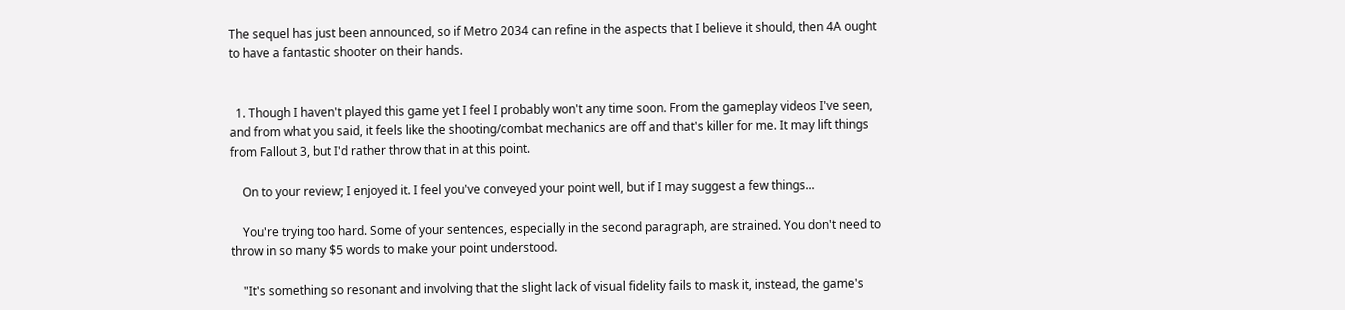The sequel has just been announced, so if Metro 2034 can refine in the aspects that I believe it should, then 4A ought to have a fantastic shooter on their hands.


  1. Though I haven't played this game yet I feel I probably won't any time soon. From the gameplay videos I've seen, and from what you said, it feels like the shooting/combat mechanics are off and that's killer for me. It may lift things from Fallout 3, but I'd rather throw that in at this point.

    On to your review; I enjoyed it. I feel you've conveyed your point well, but if I may suggest a few things...

    You're trying too hard. Some of your sentences, especially in the second paragraph, are strained. You don't need to throw in so many $5 words to make your point understood.

    "It's something so resonant and involving that the slight lack of visual fidelity fails to mask it, instead, the game's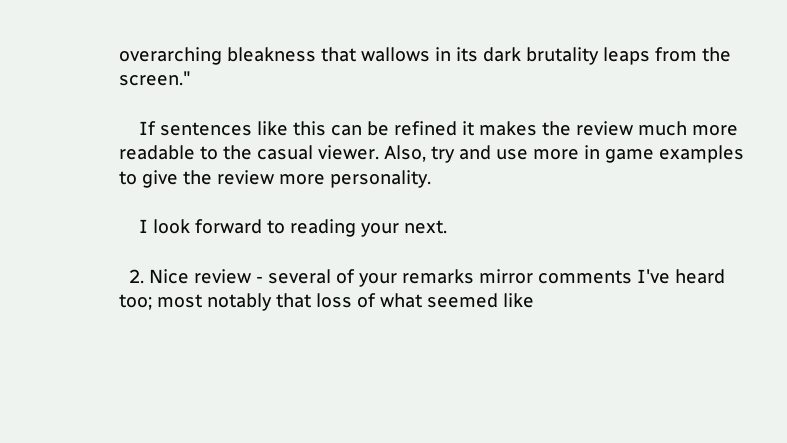overarching bleakness that wallows in its dark brutality leaps from the screen."

    If sentences like this can be refined it makes the review much more readable to the casual viewer. Also, try and use more in game examples to give the review more personality.

    I look forward to reading your next.

  2. Nice review - several of your remarks mirror comments I've heard too; most notably that loss of what seemed like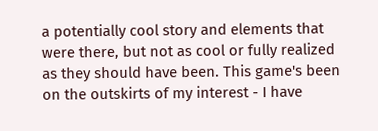a potentially cool story and elements that were there, but not as cool or fully realized as they should have been. This game's been on the outskirts of my interest - I have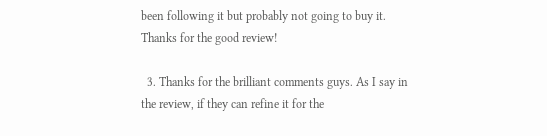been following it but probably not going to buy it. Thanks for the good review!

  3. Thanks for the brilliant comments guys. As I say in the review, if they can refine it for the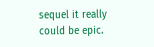sequel it really could be epic.